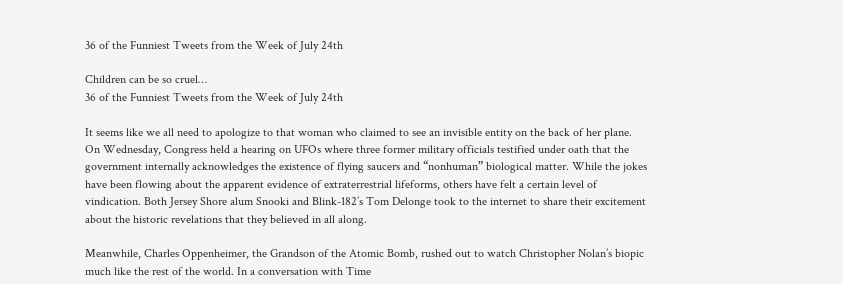36 of the Funniest Tweets from the Week of July 24th

Children can be so cruel…
36 of the Funniest Tweets from the Week of July 24th

It seems like we all need to apologize to that woman who claimed to see an invisible entity on the back of her plane. On Wednesday, Congress held a hearing on UFOs where three former military officials testified under oath that the government internally acknowledges the existence of flying saucers and “nonhuman” biological matter. While the jokes have been flowing about the apparent evidence of extraterrestrial lifeforms, others have felt a certain level of vindication. Both Jersey Shore alum Snooki and Blink-182’s Tom Delonge took to the internet to share their excitement about the historic revelations that they believed in all along.

Meanwhile, Charles Oppenheimer, the Grandson of the Atomic Bomb, rushed out to watch Christopher Nolan’s biopic much like the rest of the world. In a conversation with Time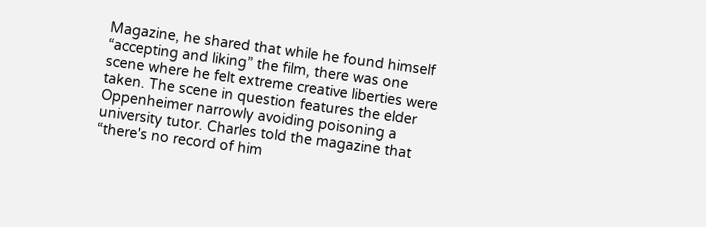Magazine, he shared that while he found himself “accepting and liking” the film, there was one scene where he felt extreme creative liberties were taken. The scene in question features the elder Oppenheimer narrowly avoiding poisoning a university tutor. Charles told the magazine that “there's no record of him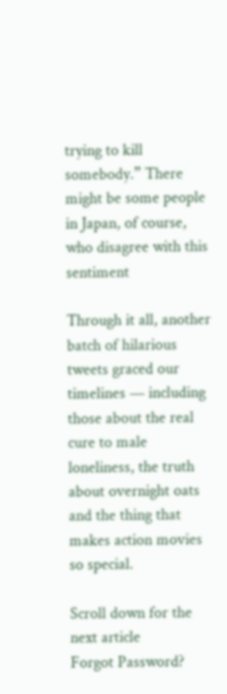trying to kill somebody.” There might be some people in Japan, of course, who disagree with this sentiment

Through it all, another batch of hilarious tweets graced our timelines — including those about the real cure to male loneliness, the truth about overnight oats and the thing that makes action movies so special.

Scroll down for the next article
Forgot Password?